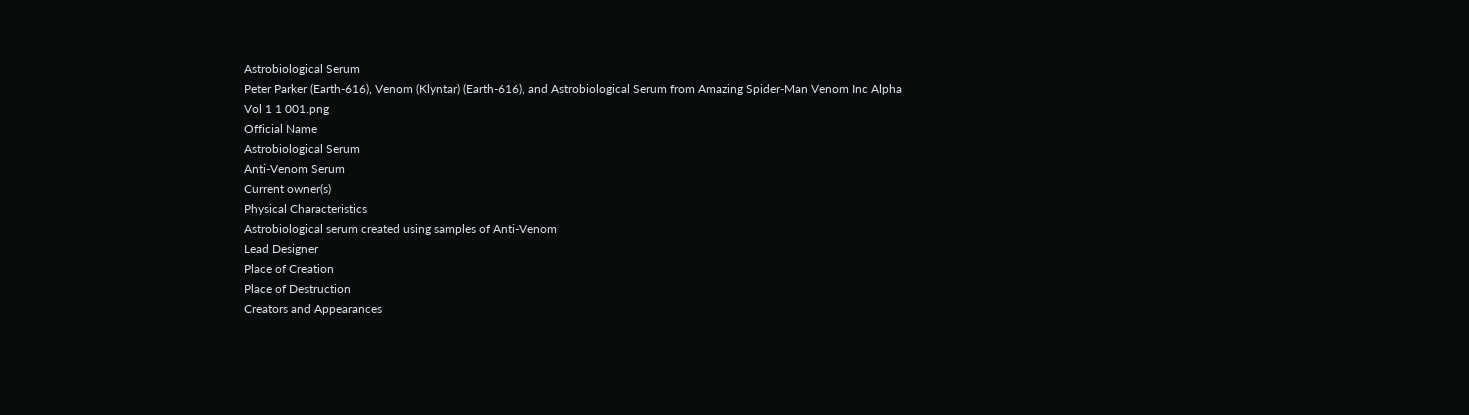Astrobiological Serum
Peter Parker (Earth-616), Venom (Klyntar) (Earth-616), and Astrobiological Serum from Amazing Spider-Man Venom Inc Alpha Vol 1 1 001.png
Official Name
Astrobiological Serum
Anti-Venom Serum
Current owner(s)
Physical Characteristics
Astrobiological serum created using samples of Anti-Venom
Lead Designer
Place of Creation
Place of Destruction
Creators and Appearances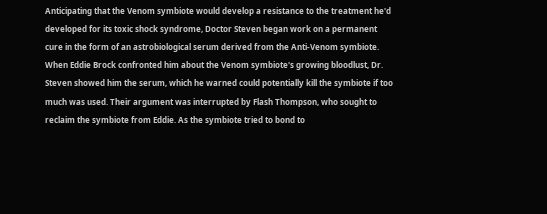Anticipating that the Venom symbiote would develop a resistance to the treatment he'd developed for its toxic shock syndrome, Doctor Steven began work on a permanent cure in the form of an astrobiological serum derived from the Anti-Venom symbiote. When Eddie Brock confronted him about the Venom symbiote's growing bloodlust, Dr. Steven showed him the serum, which he warned could potentially kill the symbiote if too much was used. Their argument was interrupted by Flash Thompson, who sought to reclaim the symbiote from Eddie. As the symbiote tried to bond to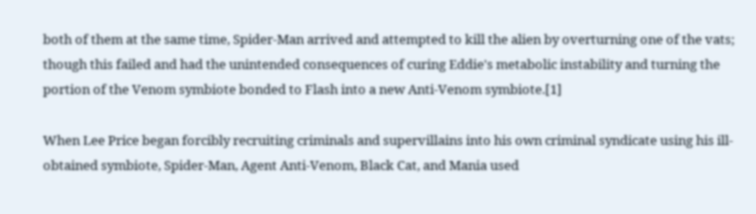both of them at the same time, Spider-Man arrived and attempted to kill the alien by overturning one of the vats; though this failed and had the unintended consequences of curing Eddie's metabolic instability and turning the portion of the Venom symbiote bonded to Flash into a new Anti-Venom symbiote.[1]

When Lee Price began forcibly recruiting criminals and supervillains into his own criminal syndicate using his ill-obtained symbiote, Spider-Man, Agent Anti-Venom, Black Cat, and Mania used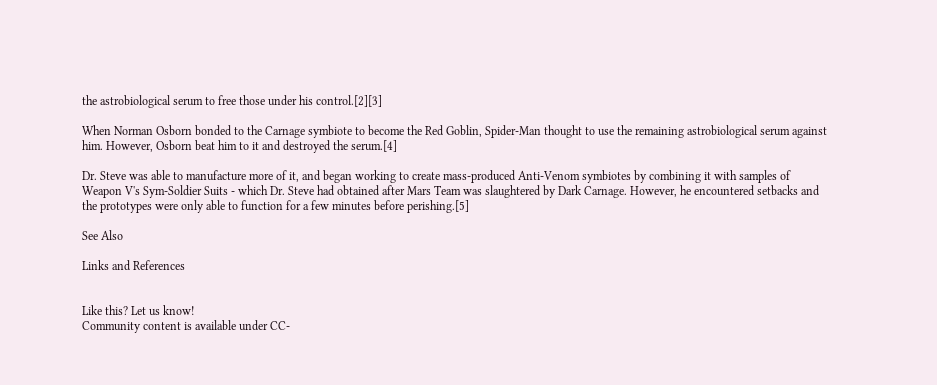the astrobiological serum to free those under his control.[2][3]

When Norman Osborn bonded to the Carnage symbiote to become the Red Goblin, Spider-Man thought to use the remaining astrobiological serum against him. However, Osborn beat him to it and destroyed the serum.[4]

Dr. Steve was able to manufacture more of it, and began working to create mass-produced Anti-Venom symbiotes by combining it with samples of Weapon V's Sym-Soldier Suits - which Dr. Steve had obtained after Mars Team was slaughtered by Dark Carnage. However, he encountered setbacks and the prototypes were only able to function for a few minutes before perishing.[5]

See Also

Links and References


Like this? Let us know!
Community content is available under CC-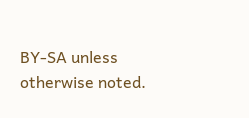BY-SA unless otherwise noted.